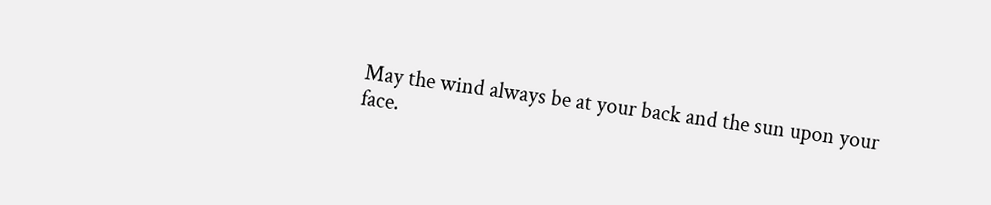May the wind always be at your back and the sun upon your face.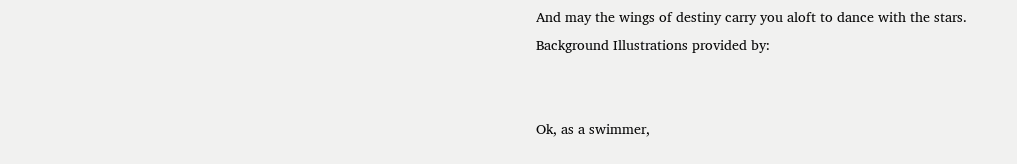And may the wings of destiny carry you aloft to dance with the stars.
Background Illustrations provided by:


Ok, as a swimmer,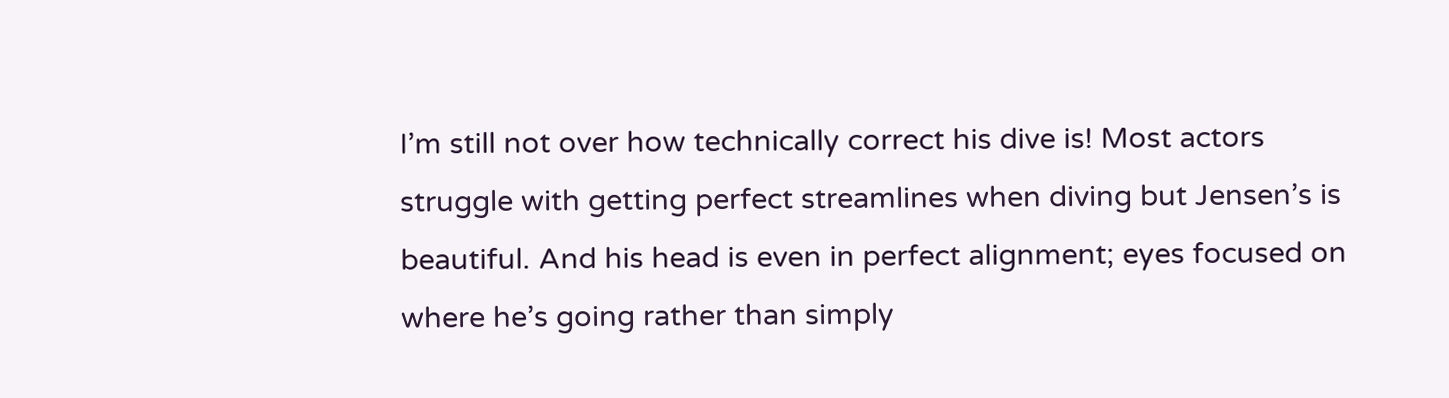I’m still not over how technically correct his dive is! Most actors struggle with getting perfect streamlines when diving but Jensen’s is beautiful. And his head is even in perfect alignment; eyes focused on where he’s going rather than simply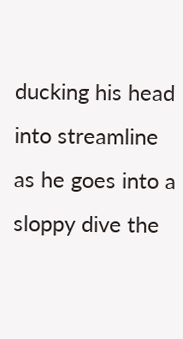ducking his head into streamline as he goes into a sloppy dive the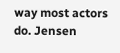way most actors do. Jensen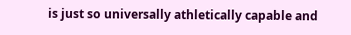is just so universally athletically capable and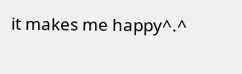it makes me happy^.^